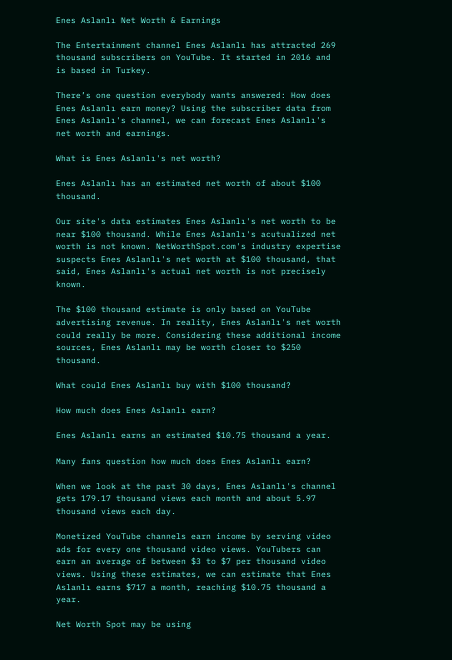Enes Aslanlı Net Worth & Earnings

The Entertainment channel Enes Aslanlı has attracted 269 thousand subscribers on YouTube. It started in 2016 and is based in Turkey.

There’s one question everybody wants answered: How does Enes Aslanlı earn money? Using the subscriber data from Enes Aslanlı's channel, we can forecast Enes Aslanlı's net worth and earnings.

What is Enes Aslanlı's net worth?

Enes Aslanlı has an estimated net worth of about $100 thousand.

Our site's data estimates Enes Aslanlı's net worth to be near $100 thousand. While Enes Aslanlı's acutualized net worth is not known. NetWorthSpot.com's industry expertise suspects Enes Aslanlı's net worth at $100 thousand, that said, Enes Aslanlı's actual net worth is not precisely known.

The $100 thousand estimate is only based on YouTube advertising revenue. In reality, Enes Aslanlı's net worth could really be more. Considering these additional income sources, Enes Aslanlı may be worth closer to $250 thousand.

What could Enes Aslanlı buy with $100 thousand?

How much does Enes Aslanlı earn?

Enes Aslanlı earns an estimated $10.75 thousand a year.

Many fans question how much does Enes Aslanlı earn?

When we look at the past 30 days, Enes Aslanlı's channel gets 179.17 thousand views each month and about 5.97 thousand views each day.

Monetized YouTube channels earn income by serving video ads for every one thousand video views. YouTubers can earn an average of between $3 to $7 per thousand video views. Using these estimates, we can estimate that Enes Aslanlı earns $717 a month, reaching $10.75 thousand a year.

Net Worth Spot may be using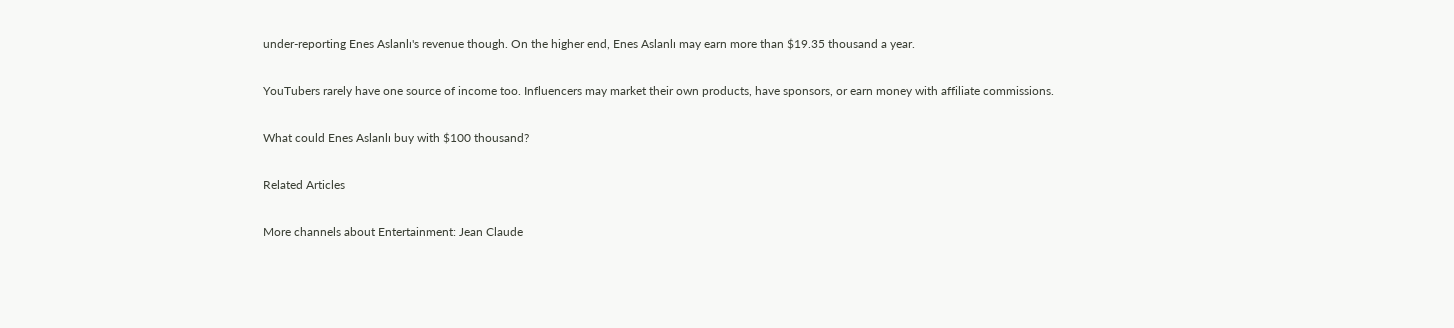under-reporting Enes Aslanlı's revenue though. On the higher end, Enes Aslanlı may earn more than $19.35 thousand a year.

YouTubers rarely have one source of income too. Influencers may market their own products, have sponsors, or earn money with affiliate commissions.

What could Enes Aslanlı buy with $100 thousand?

Related Articles

More channels about Entertainment: Jean Claude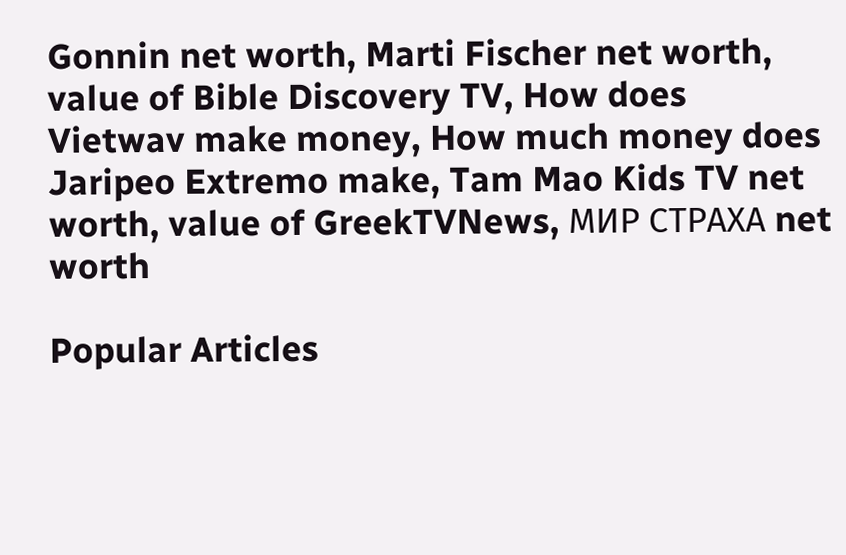Gonnin net worth, Marti Fischer net worth, value of Bible Discovery TV, How does Vietwav make money, How much money does Jaripeo Extremo make, Tam Mao Kids TV net worth, value of GreekTVNews, МИР СТРАХА net worth

Popular Articles